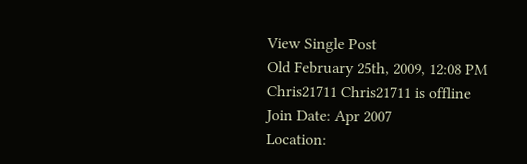View Single Post
Old February 25th, 2009, 12:08 PM
Chris21711 Chris21711 is offline
Join Date: Apr 2007
Location: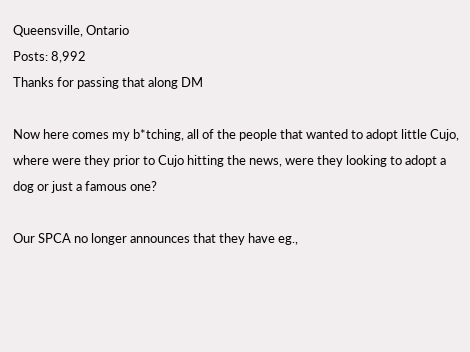Queensville, Ontario
Posts: 8,992
Thanks for passing that along DM

Now here comes my b*tching, all of the people that wanted to adopt little Cujo, where were they prior to Cujo hitting the news, were they looking to adopt a dog or just a famous one?

Our SPCA no longer announces that they have eg.,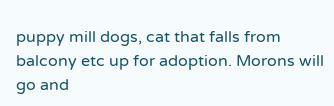puppy mill dogs, cat that falls from balcony etc up for adoption. Morons will go and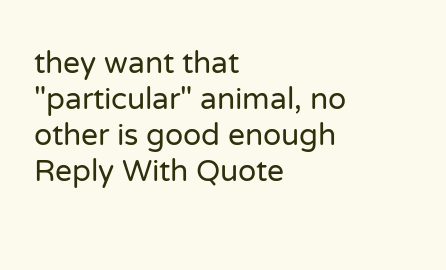they want that "particular" animal, no other is good enough
Reply With Quote